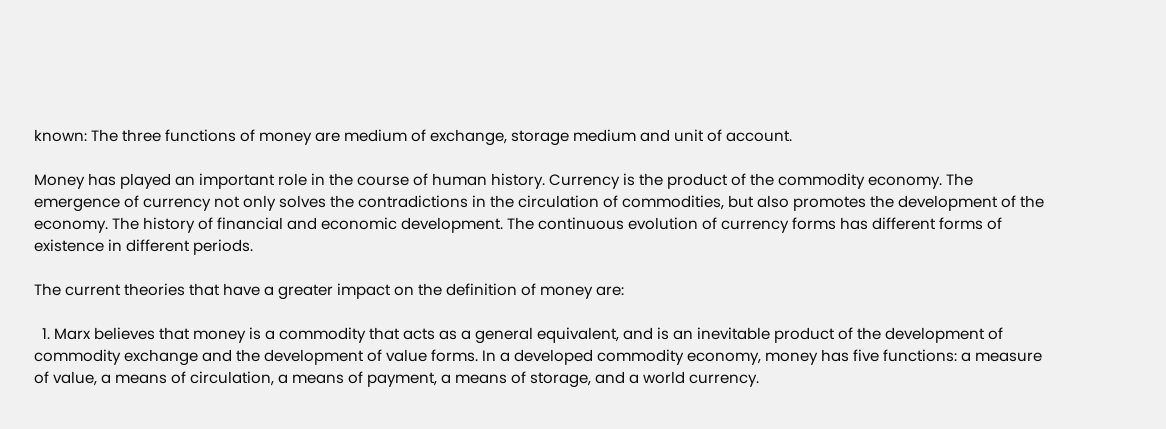known: The three functions of money are medium of exchange, storage medium and unit of account.

Money has played an important role in the course of human history. Currency is the product of the commodity economy. The emergence of currency not only solves the contradictions in the circulation of commodities, but also promotes the development of the economy. The history of financial and economic development. The continuous evolution of currency forms has different forms of existence in different periods.

The current theories that have a greater impact on the definition of money are:

  1. Marx believes that money is a commodity that acts as a general equivalent, and is an inevitable product of the development of commodity exchange and the development of value forms. In a developed commodity economy, money has five functions: a measure of value, a means of circulation, a means of payment, a means of storage, and a world currency.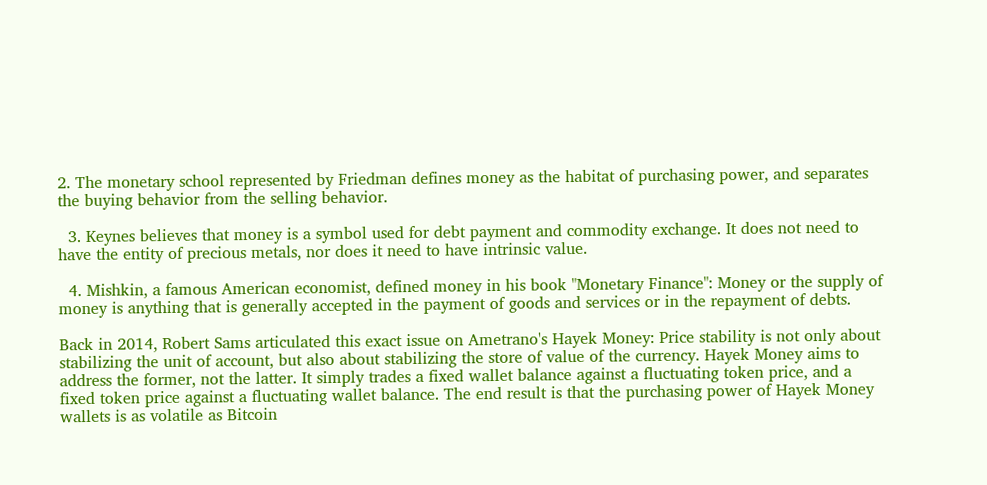2. The monetary school represented by Friedman defines money as the habitat of purchasing power, and separates the buying behavior from the selling behavior.

  3. Keynes believes that money is a symbol used for debt payment and commodity exchange. It does not need to have the entity of precious metals, nor does it need to have intrinsic value.

  4. Mishkin, a famous American economist, defined money in his book "Monetary Finance": Money or the supply of money is anything that is generally accepted in the payment of goods and services or in the repayment of debts.

Back in 2014, Robert Sams articulated this exact issue on Ametrano's Hayek Money: Price stability is not only about stabilizing the unit of account, but also about stabilizing the store of value of the currency. Hayek Money aims to address the former, not the latter. It simply trades a fixed wallet balance against a fluctuating token price, and a fixed token price against a fluctuating wallet balance. The end result is that the purchasing power of Hayek Money wallets is as volatile as Bitcoin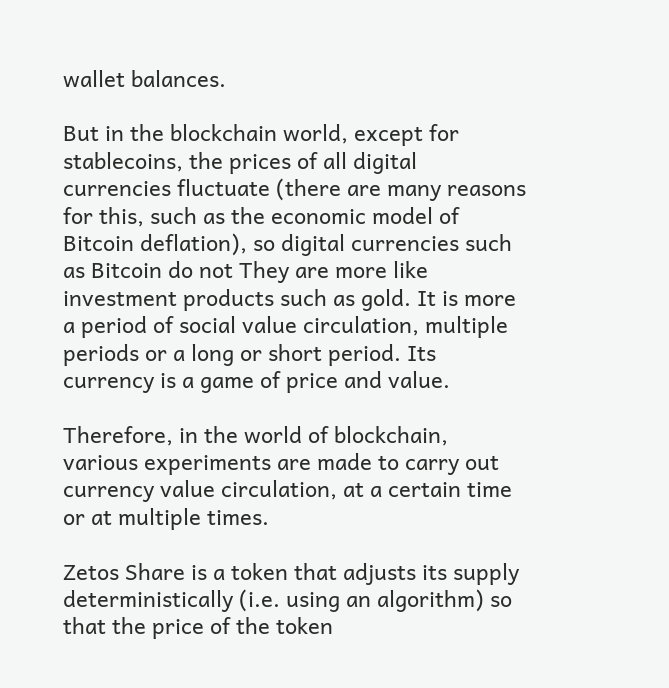wallet balances.

But in the blockchain world, except for stablecoins, the prices of all digital currencies fluctuate (there are many reasons for this, such as the economic model of Bitcoin deflation), so digital currencies such as Bitcoin do not They are more like investment products such as gold. It is more a period of social value circulation, multiple periods or a long or short period. Its currency is a game of price and value.

Therefore, in the world of blockchain, various experiments are made to carry out currency value circulation, at a certain time or at multiple times.

Zetos Share is a token that adjusts its supply deterministically (i.e. using an algorithm) so that the price of the token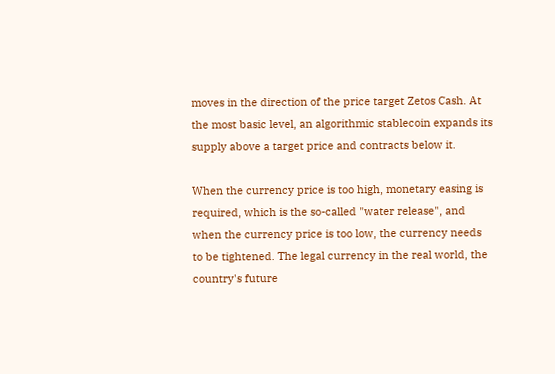moves in the direction of the price target Zetos Cash. At the most basic level, an algorithmic stablecoin expands its supply above a target price and contracts below it.

When the currency price is too high, monetary easing is required, which is the so-called "water release", and when the currency price is too low, the currency needs to be tightened. The legal currency in the real world, the country's future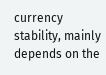currency stability, mainly depends on the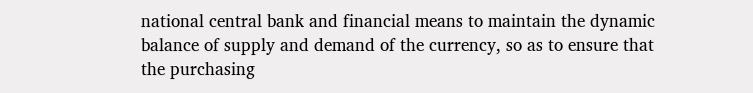national central bank and financial means to maintain the dynamic balance of supply and demand of the currency, so as to ensure that the purchasing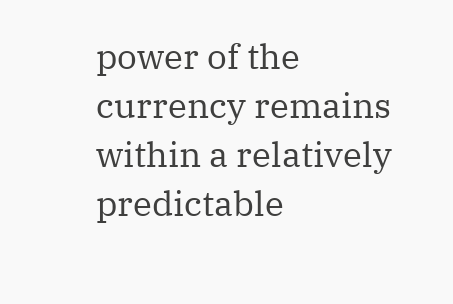power of the currency remains within a relatively predictable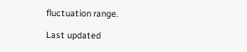fluctuation range.

Last updated